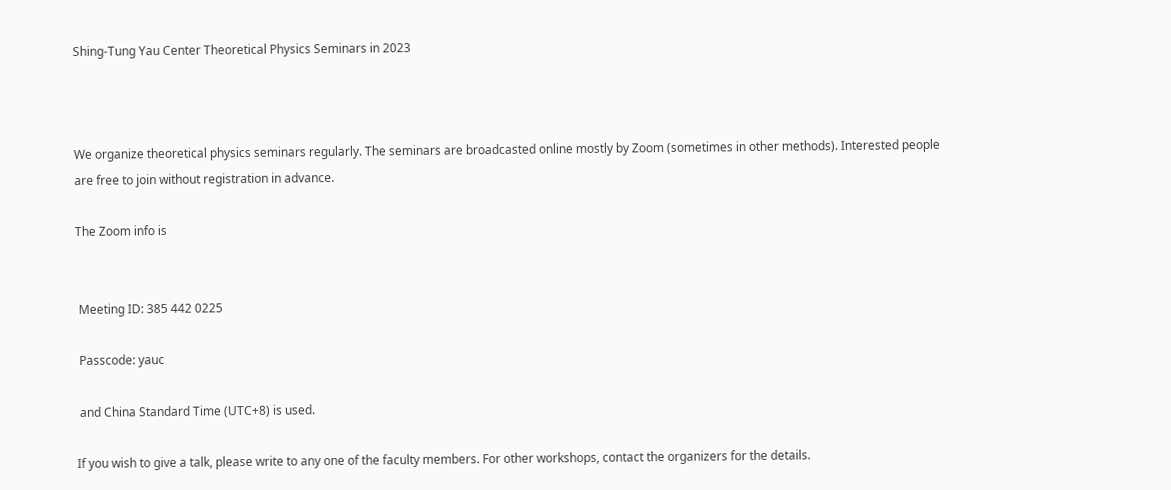Shing-Tung Yau Center Theoretical Physics Seminars in 2023



We organize theoretical physics seminars regularly. The seminars are broadcasted online mostly by Zoom (sometimes in other methods). Interested people are free to join without registration in advance.

The Zoom info is


 Meeting ID: 385 442 0225

 Passcode: yauc

 and China Standard Time (UTC+8) is used.

If you wish to give a talk, please write to any one of the faculty members. For other workshops, contact the organizers for the details.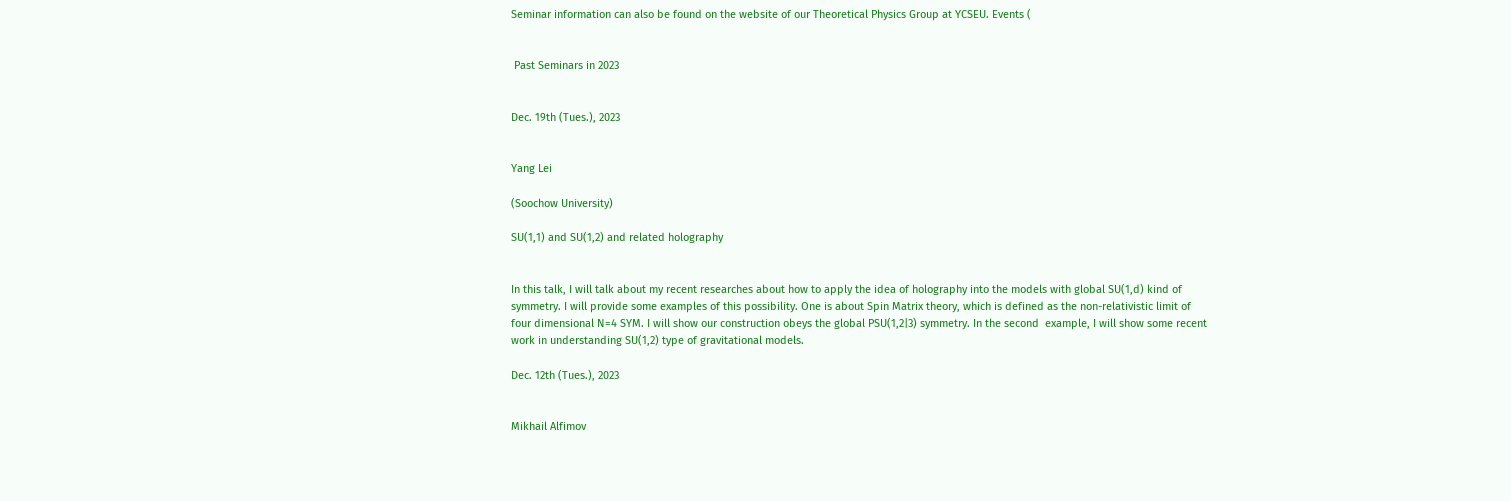Seminar information can also be found on the website of our Theoretical Physics Group at YCSEU. Events (


 Past Seminars in 2023


Dec. 19th (Tues.), 2023


Yang Lei

(Soochow University)

SU(1,1) and SU(1,2) and related holography


In this talk, I will talk about my recent researches about how to apply the idea of holography into the models with global SU(1,d) kind of symmetry. I will provide some examples of this possibility. One is about Spin Matrix theory, which is defined as the non-relativistic limit of four dimensional N=4 SYM. I will show our construction obeys the global PSU(1,2|3) symmetry. In the second  example, I will show some recent work in understanding SU(1,2) type of gravitational models.

Dec. 12th (Tues.), 2023


Mikhail Alfimov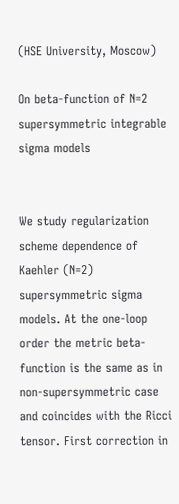(HSE University, Moscow)

On beta-function of N=2 supersymmetric integrable sigma models


We study regularization scheme dependence of Kaehler (N=2) supersymmetric sigma models. At the one-loop order the metric beta-function is the same as in non-supersymmetric case and coincides with the Ricci tensor. First correction in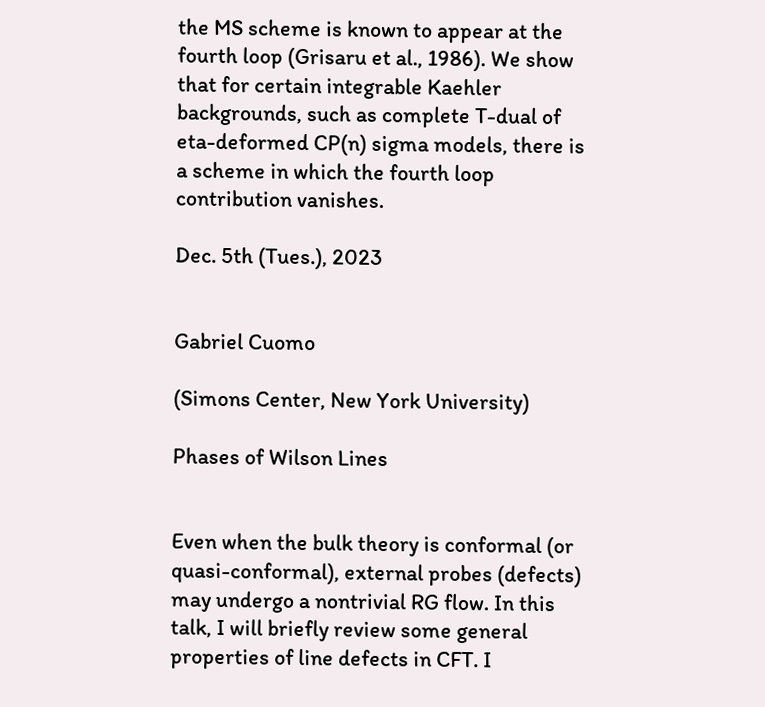the MS scheme is known to appear at the fourth loop (Grisaru et al., 1986). We show that for certain integrable Kaehler backgrounds, such as complete T-dual of eta-deformed CP(n) sigma models, there is a scheme in which the fourth loop contribution vanishes.

Dec. 5th (Tues.), 2023


Gabriel Cuomo

(Simons Center, New York University)

Phases of Wilson Lines


Even when the bulk theory is conformal (or quasi-conformal), external probes (defects) may undergo a nontrivial RG flow. In this talk, I will briefly review some general properties of line defects in CFT. I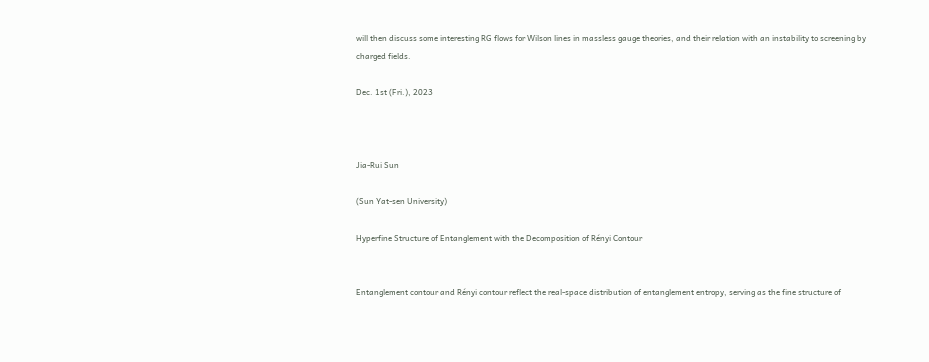will then discuss some interesting RG flows for Wilson lines in massless gauge theories, and their relation with an instability to screening by charged fields.

Dec. 1st (Fri.), 2023



Jia-Rui Sun

(Sun Yat-sen University)

Hyperfine Structure of Entanglement with the Decomposition of Rényi Contour


Entanglement contour and Rényi contour reflect the real-space distribution of entanglement entropy, serving as the fine structure of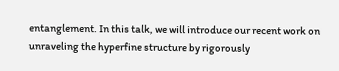entanglement. In this talk, we will introduce our recent work on unraveling the hyperfine structure by rigorously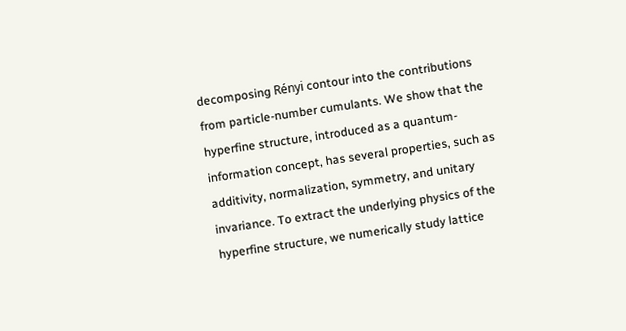decomposing Rényi contour into the contributions from particle-number cumulants. We show that the hyperfine structure, introduced as a quantum-information concept, has several properties, such as additivity, normalization, symmetry, and unitary invariance. To extract the underlying physics of the hyperfine structure, we numerically study lattice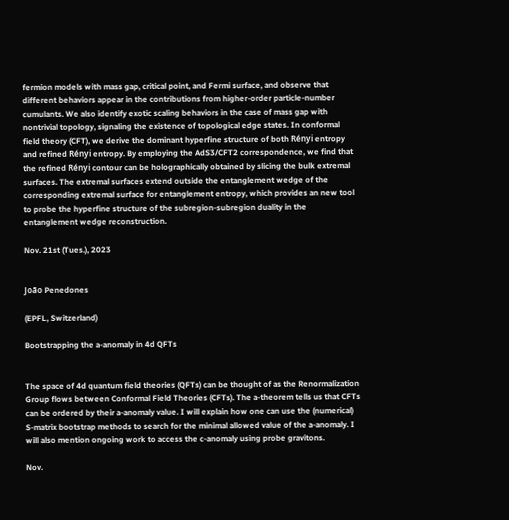fermion models with mass gap, critical point, and Fermi surface, and observe that different behaviors appear in the contributions from higher-order particle-number cumulants. We also identify exotic scaling behaviors in the case of mass gap with nontrivial topology, signaling the existence of topological edge states. In conformal field theory (CFT), we derive the dominant hyperfine structure of both Rényi entropy and refined Rényi entropy. By employing the AdS3/CFT2 correspondence, we find that the refined Rényi contour can be holographically obtained by slicing the bulk extremal surfaces. The extremal surfaces extend outside the entanglement wedge of the corresponding extremal surface for entanglement entropy, which provides an new tool to probe the hyperfine structure of the subregion-subregion duality in the entanglement wedge reconstruction.

Nov. 21st (Tues.), 2023


João Penedones

(EPFL, Switzerland)

Bootstrapping the a-anomaly in 4d QFTs


The space of 4d quantum field theories (QFTs) can be thought of as the Renormalization Group flows between Conformal Field Theories (CFTs). The a-theorem tells us that CFTs can be ordered by their a-anomaly value. I will explain how one can use the (numerical) S-matrix bootstrap methods to search for the minimal allowed value of the a-anomaly. I will also mention ongoing work to access the c-anomaly using probe gravitons.

Nov.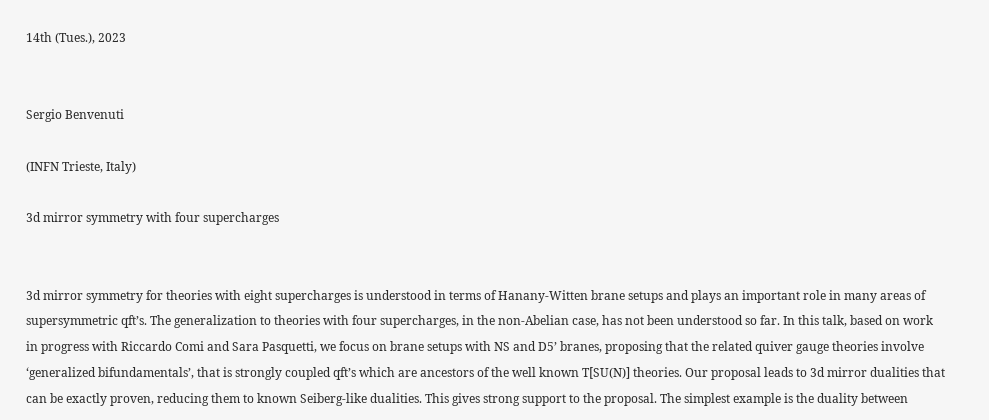14th (Tues.), 2023


Sergio Benvenuti

(INFN Trieste, Italy)

3d mirror symmetry with four supercharges


3d mirror symmetry for theories with eight supercharges is understood in terms of Hanany-Witten brane setups and plays an important role in many areas of supersymmetric qft’s. The generalization to theories with four supercharges, in the non-Abelian case, has not been understood so far. In this talk, based on work in progress with Riccardo Comi and Sara Pasquetti, we focus on brane setups with NS and D5’ branes, proposing that the related quiver gauge theories involve ‘generalized bifundamentals’, that is strongly coupled qft’s which are ancestors of the well known T[SU(N)] theories. Our proposal leads to 3d mirror dualities that can be exactly proven, reducing them to known Seiberg-like dualities. This gives strong support to the proposal. The simplest example is the duality between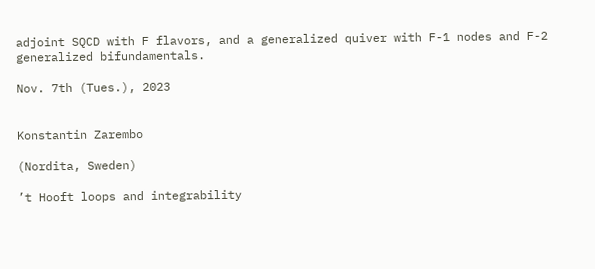adjoint SQCD with F flavors, and a generalized quiver with F-1 nodes and F-2 generalized bifundamentals.

Nov. 7th (Tues.), 2023


Konstantin Zarembo

(Nordita, Sweden)

’t Hooft loops and integrability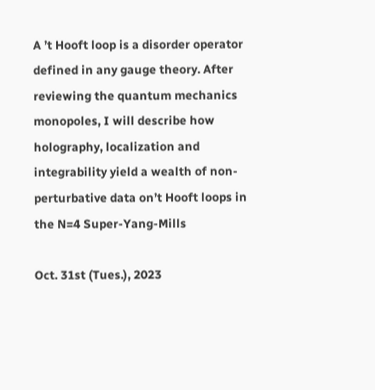A ’t Hooft loop is a disorder operator defined in any gauge theory. After reviewing the quantum mechanics monopoles, I will describe how holography, localization and integrability yield a wealth of non-perturbative data on’t Hooft loops in the N=4 Super-Yang-Mills

Oct. 31st (Tues.), 2023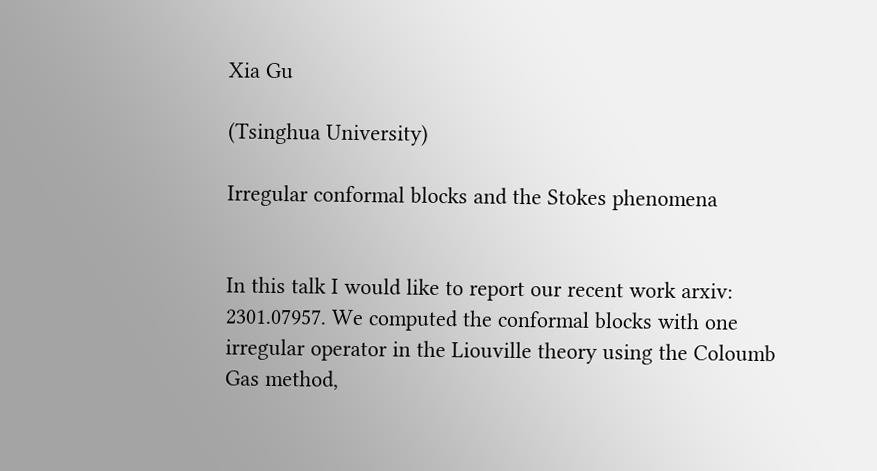Xia Gu

(Tsinghua University)

Irregular conformal blocks and the Stokes phenomena


In this talk I would like to report our recent work arxiv: 2301.07957. We computed the conformal blocks with one irregular operator in the Liouville theory using the Coloumb Gas method,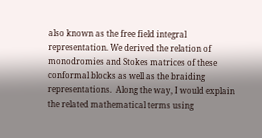also known as the free field integral representation. We derived the relation of monodromies and Stokes matrices of these conformal blocks as well as the braiding representations.  Along the way, I would explain the related mathematical terms using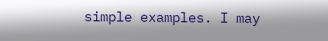simple examples. I may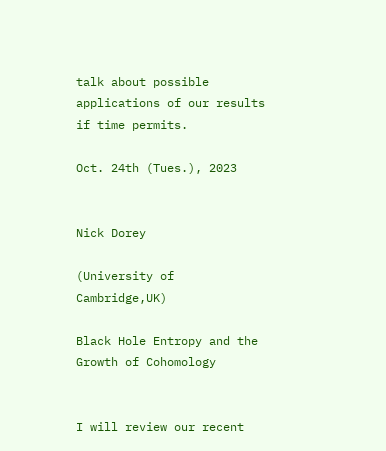talk about possible applications of our results if time permits.

Oct. 24th (Tues.), 2023


Nick Dorey

(University of Cambridge,UK)

Black Hole Entropy and the Growth of Cohomology


I will review our recent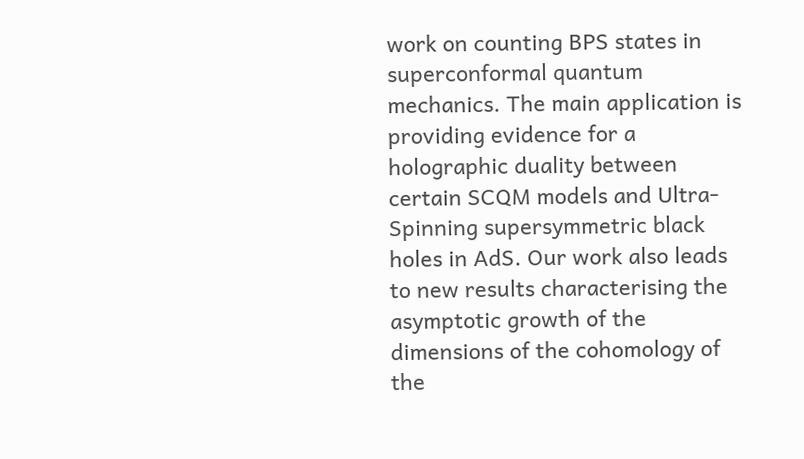work on counting BPS states in superconformal quantum mechanics. The main application is providing evidence for a holographic duality between certain SCQM models and Ultra-Spinning supersymmetric black holes in AdS. Our work also leads to new results characterising the asymptotic growth of the dimensions of the cohomology of the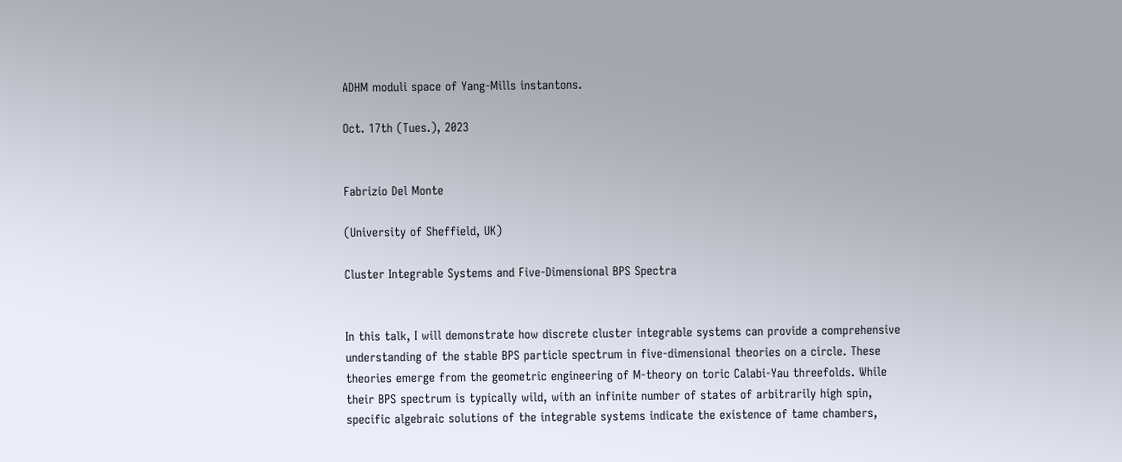ADHM moduli space of Yang-Mills instantons.

Oct. 17th (Tues.), 2023


Fabrizio Del Monte

(University of Sheffield, UK)

Cluster Integrable Systems and Five-Dimensional BPS Spectra


In this talk, I will demonstrate how discrete cluster integrable systems can provide a comprehensive understanding of the stable BPS particle spectrum in five-dimensional theories on a circle. These theories emerge from the geometric engineering of M-theory on toric Calabi-Yau threefolds. While their BPS spectrum is typically wild, with an infinite number of states of arbitrarily high spin, specific algebraic solutions of the integrable systems indicate the existence of tame chambers,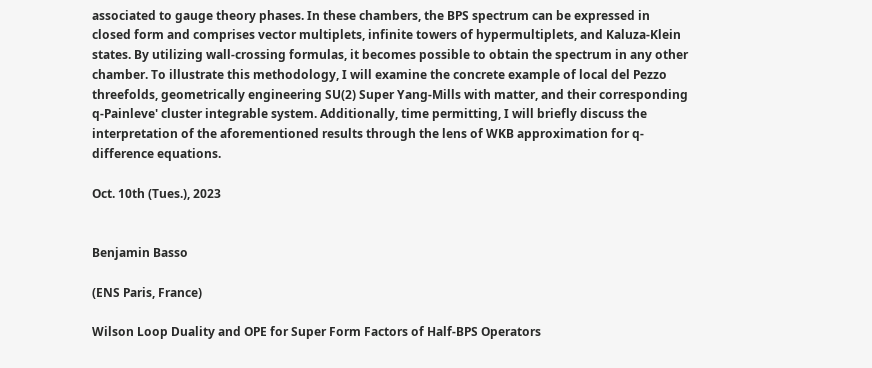associated to gauge theory phases. In these chambers, the BPS spectrum can be expressed in closed form and comprises vector multiplets, infinite towers of hypermultiplets, and Kaluza-Klein states. By utilizing wall-crossing formulas, it becomes possible to obtain the spectrum in any other chamber. To illustrate this methodology, I will examine the concrete example of local del Pezzo threefolds, geometrically engineering SU(2) Super Yang-Mills with matter, and their corresponding q-Painleve' cluster integrable system. Additionally, time permitting, I will briefly discuss the interpretation of the aforementioned results through the lens of WKB approximation for q-difference equations.

Oct. 10th (Tues.), 2023


Benjamin Basso

(ENS Paris, France)

Wilson Loop Duality and OPE for Super Form Factors of Half-BPS Operators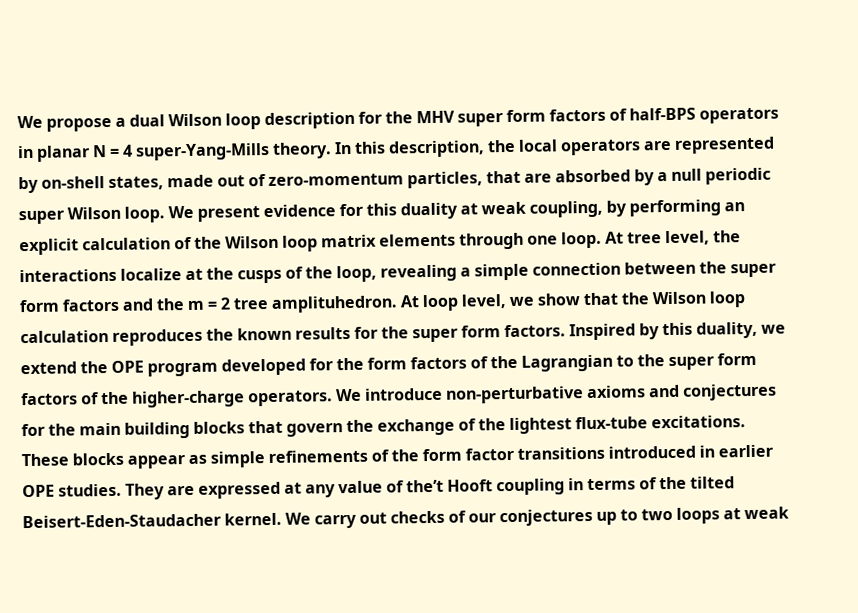We propose a dual Wilson loop description for the MHV super form factors of half-BPS operators in planar N = 4 super-Yang-Mills theory. In this description, the local operators are represented by on-shell states, made out of zero-momentum particles, that are absorbed by a null periodic super Wilson loop. We present evidence for this duality at weak coupling, by performing an explicit calculation of the Wilson loop matrix elements through one loop. At tree level, the interactions localize at the cusps of the loop, revealing a simple connection between the super form factors and the m = 2 tree amplituhedron. At loop level, we show that the Wilson loop calculation reproduces the known results for the super form factors. Inspired by this duality, we extend the OPE program developed for the form factors of the Lagrangian to the super form factors of the higher-charge operators. We introduce non-perturbative axioms and conjectures for the main building blocks that govern the exchange of the lightest flux-tube excitations. These blocks appear as simple refinements of the form factor transitions introduced in earlier OPE studies. They are expressed at any value of the’t Hooft coupling in terms of the tilted Beisert-Eden-Staudacher kernel. We carry out checks of our conjectures up to two loops at weak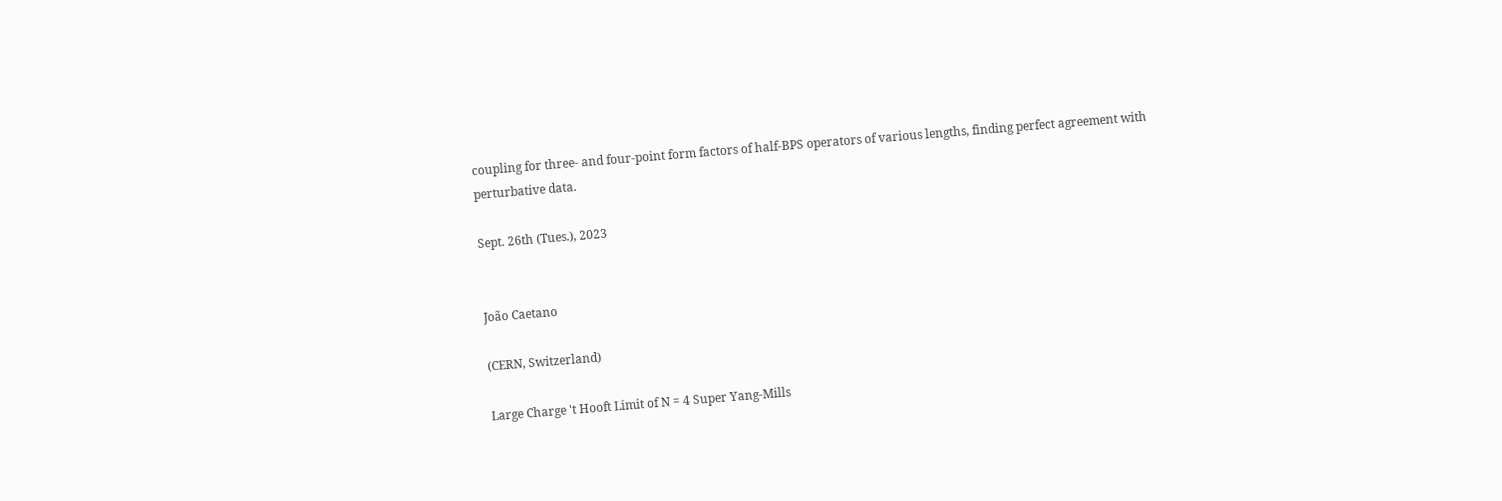coupling for three- and four-point form factors of half-BPS operators of various lengths, finding perfect agreement with perturbative data.

Sept. 26th (Tues.), 2023


João Caetano

(CERN, Switzerland)

Large Charge 't Hooft Limit of N = 4 Super Yang-Mills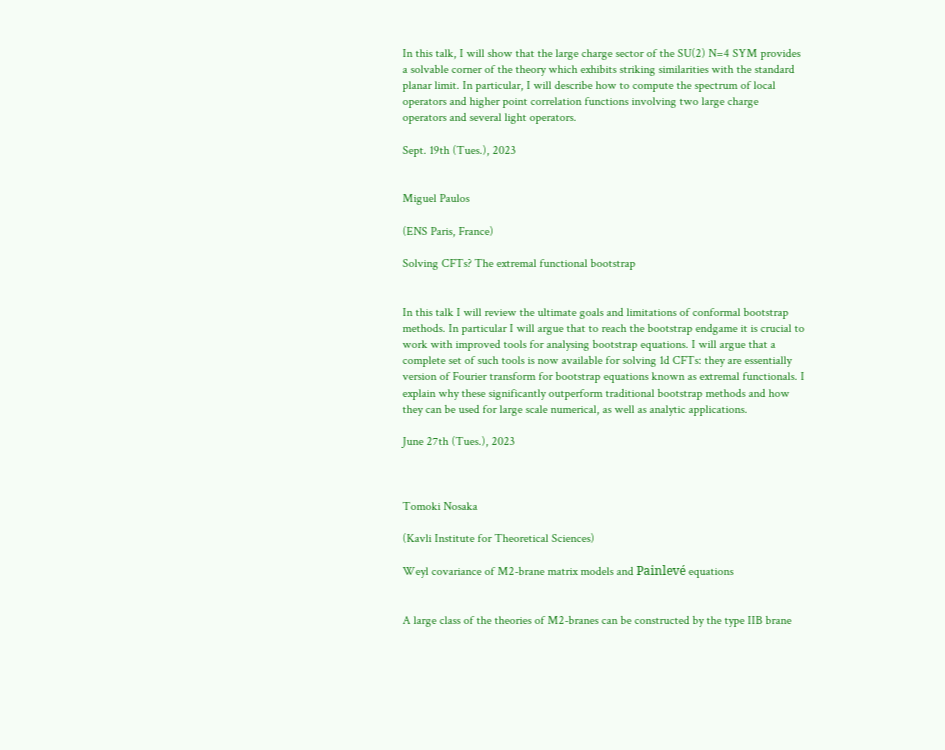In this talk, I will show that the large charge sector of the SU(2) N=4 SYM provides a solvable corner of the theory which exhibits striking similarities with the standard planar limit. In particular, I will describe how to compute the spectrum of local operators and higher point correlation functions involving two large charge operators and several light operators.

Sept. 19th (Tues.), 2023


Miguel Paulos

(ENS Paris, France)

Solving CFTs? The extremal functional bootstrap


In this talk I will review the ultimate goals and limitations of conformal bootstrap methods. In particular I will argue that to reach the bootstrap endgame it is crucial to work with improved tools for analysing bootstrap equations. I will argue that a complete set of such tools is now available for solving 1d CFTs: they are essentially version of Fourier transform for bootstrap equations known as extremal functionals. I explain why these significantly outperform traditional bootstrap methods and how they can be used for large scale numerical, as well as analytic applications.

June 27th (Tues.), 2023



Tomoki Nosaka

(Kavli Institute for Theoretical Sciences)

Weyl covariance of M2-brane matrix models and Painlevé equations


A large class of the theories of M2-branes can be constructed by the type IIB brane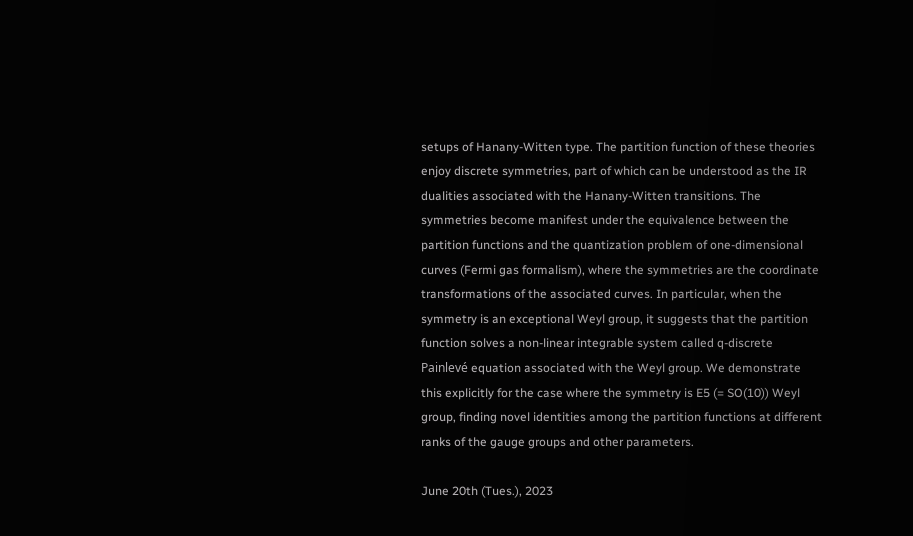setups of Hanany-Witten type. The partition function of these theories enjoy discrete symmetries, part of which can be understood as the IR dualities associated with the Hanany-Witten transitions. The symmetries become manifest under the equivalence between the partition functions and the quantization problem of one-dimensional curves (Fermi gas formalism), where the symmetries are the coordinate transformations of the associated curves. In particular, when the symmetry is an exceptional Weyl group, it suggests that the partition function solves a non-linear integrable system called q-discrete Painlevé equation associated with the Weyl group. We demonstrate this explicitly for the case where the symmetry is E5 (= SO(10)) Weyl group, finding novel identities among the partition functions at different ranks of the gauge groups and other parameters.

June 20th (Tues.), 2023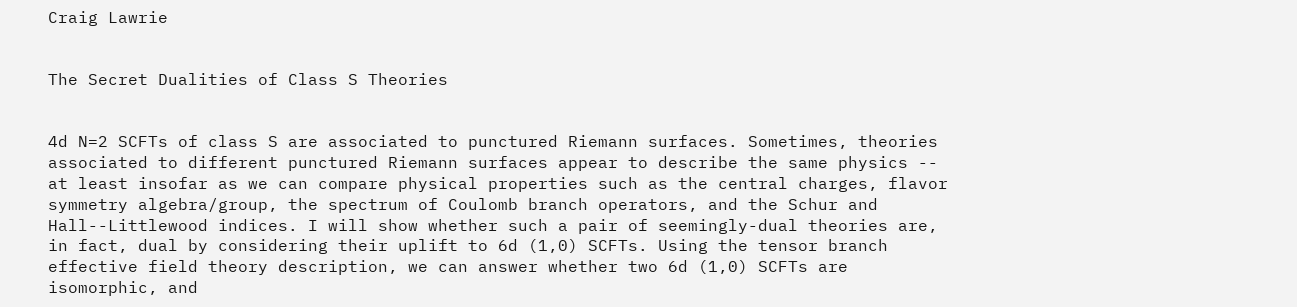Craig Lawrie


The Secret Dualities of Class S Theories


4d N=2 SCFTs of class S are associated to punctured Riemann surfaces. Sometimes, theories associated to different punctured Riemann surfaces appear to describe the same physics -- at least insofar as we can compare physical properties such as the central charges, flavor symmetry algebra/group, the spectrum of Coulomb branch operators, and the Schur and Hall--Littlewood indices. I will show whether such a pair of seemingly-dual theories are, in fact, dual by considering their uplift to 6d (1,0) SCFTs. Using the tensor branch effective field theory description, we can answer whether two 6d (1,0) SCFTs are isomorphic, and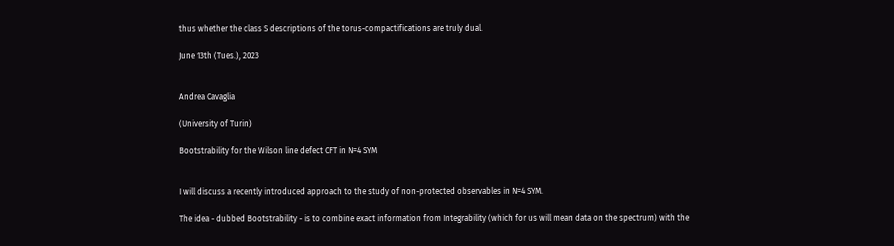thus whether the class S descriptions of the torus-compactifications are truly dual.

June 13th (Tues.), 2023


Andrea Cavaglia

(University of Turin)

Bootstrability for the Wilson line defect CFT in N=4 SYM


I will discuss a recently introduced approach to the study of non-protected observables in N=4 SYM.

The idea - dubbed Bootstrability - is to combine exact information from Integrability (which for us will mean data on the spectrum) with the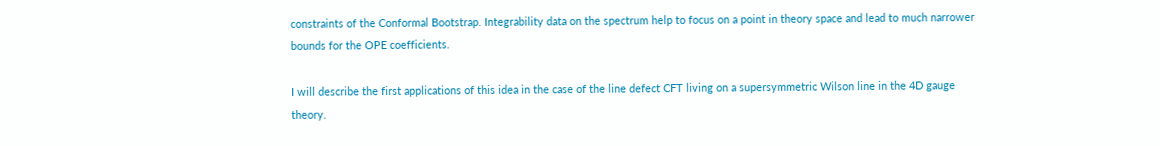constraints of the Conformal Bootstrap. Integrability data on the spectrum help to focus on a point in theory space and lead to much narrower bounds for the OPE coefficients.

I will describe the first applications of this idea in the case of the line defect CFT living on a supersymmetric Wilson line in the 4D gauge theory.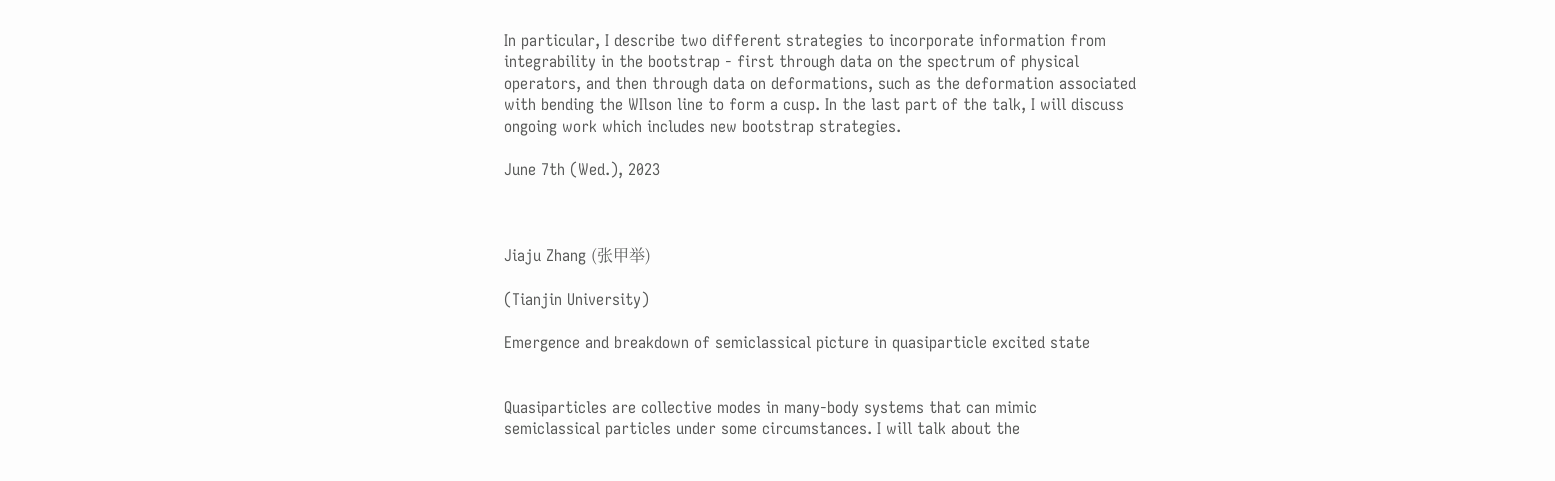In particular, I describe two different strategies to incorporate information from integrability in the bootstrap - first through data on the spectrum of physical operators, and then through data on deformations, such as the deformation associated with bending the WIlson line to form a cusp. In the last part of the talk, I will discuss ongoing work which includes new bootstrap strategies.

June 7th (Wed.), 2023



Jiaju Zhang (张甲举)

(Tianjin University)

Emergence and breakdown of semiclassical picture in quasiparticle excited state


Quasiparticles are collective modes in many-body systems that can mimic semiclassical particles under some circumstances. I will talk about the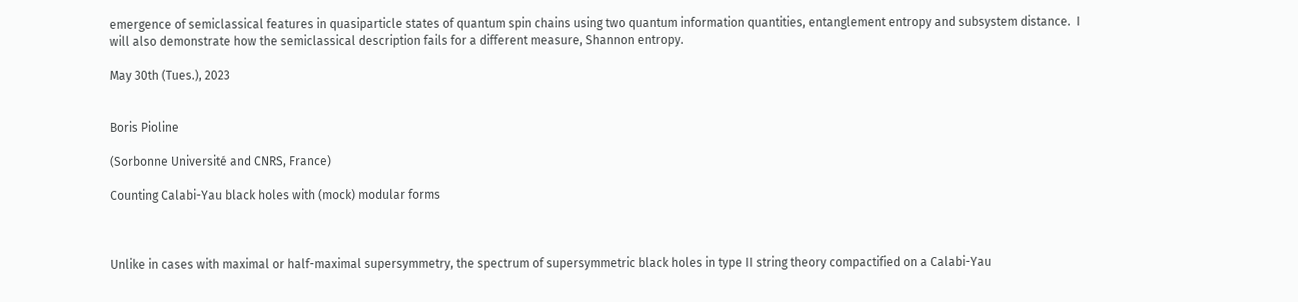emergence of semiclassical features in quasiparticle states of quantum spin chains using two quantum information quantities, entanglement entropy and subsystem distance.  I will also demonstrate how the semiclassical description fails for a different measure, Shannon entropy.

May 30th (Tues.), 2023


Boris Pioline

(Sorbonne Université and CNRS, France)

Counting Calabi-Yau black holes with (mock) modular forms



Unlike in cases with maximal or half-maximal supersymmetry, the spectrum of supersymmetric black holes in type II string theory compactified on a Calabi-Yau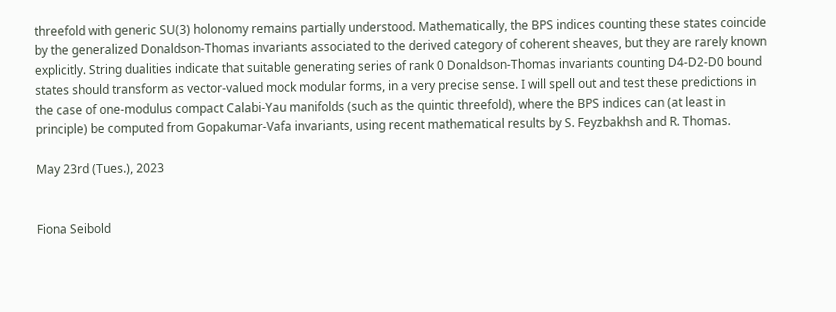threefold with generic SU(3) holonomy remains partially understood. Mathematically, the BPS indices counting these states coincide by the generalized Donaldson-Thomas invariants associated to the derived category of coherent sheaves, but they are rarely known explicitly. String dualities indicate that suitable generating series of rank 0 Donaldson-Thomas invariants counting D4-D2-D0 bound states should transform as vector-valued mock modular forms, in a very precise sense. I will spell out and test these predictions in the case of one-modulus compact Calabi-Yau manifolds (such as the quintic threefold), where the BPS indices can (at least in principle) be computed from Gopakumar-Vafa invariants, using recent mathematical results by S. Feyzbakhsh and R. Thomas.

May 23rd (Tues.), 2023


Fiona Seibold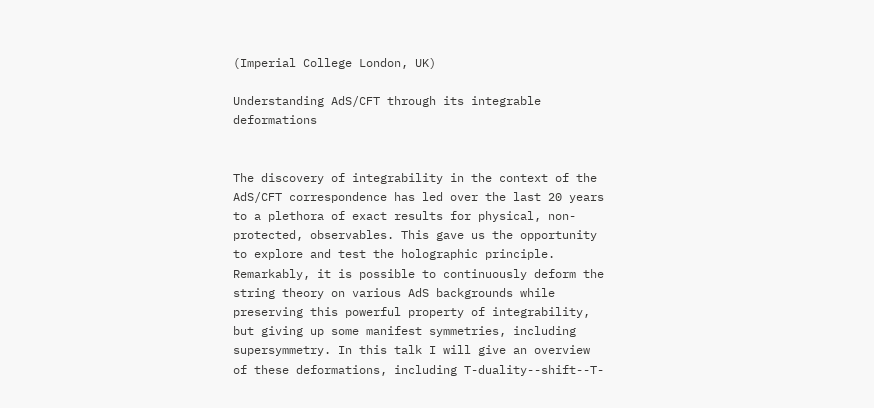(Imperial College London, UK)

Understanding AdS/CFT through its integrable deformations


The discovery of integrability in the context of the AdS/CFT correspondence has led over the last 20 years to a plethora of exact results for physical, non-protected, observables. This gave us the opportunity to explore and test the holographic principle. Remarkably, it is possible to continuously deform the string theory on various AdS backgrounds while preserving this powerful property of integrability, but giving up some manifest symmetries, including supersymmetry. In this talk I will give an overview of these deformations, including T-duality--shift--T-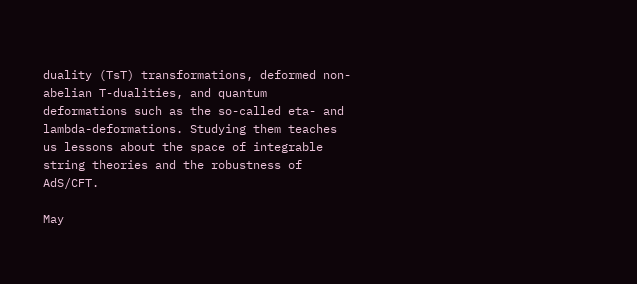duality (TsT) transformations, deformed non-abelian T-dualities, and quantum deformations such as the so-called eta- and lambda-deformations. Studying them teaches us lessons about the space of integrable string theories and the robustness of AdS/CFT.

May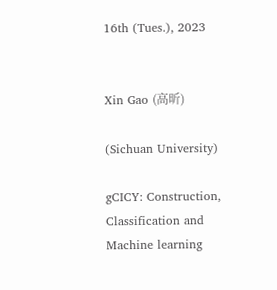16th (Tues.), 2023


Xin Gao (高昕)

(Sichuan University)

gCICY: Construction, Classification and Machine learning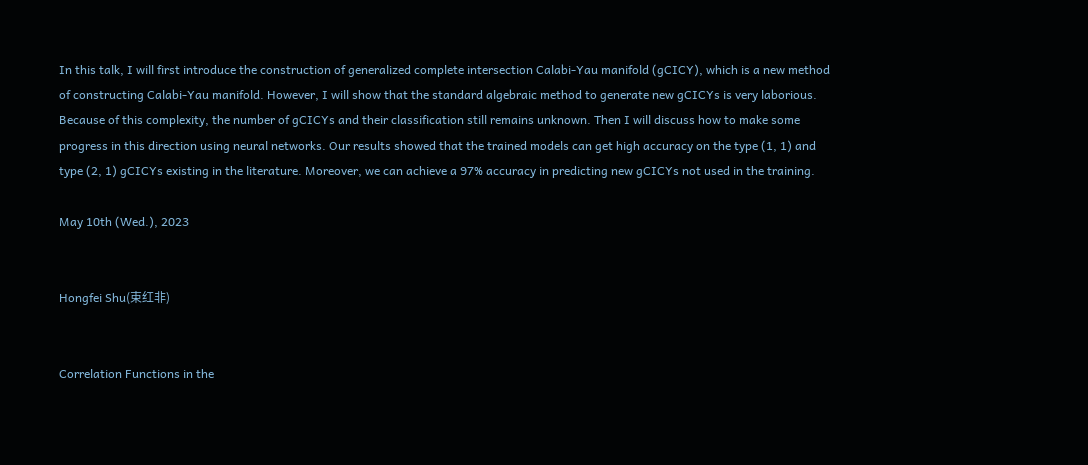In this talk, I will first introduce the construction of generalized complete intersection Calabi-Yau manifold (gCICY), which is a new method of constructing Calabi-Yau manifold. However, I will show that the standard algebraic method to generate new gCICYs is very laborious. Because of this complexity, the number of gCICYs and their classification still remains unknown. Then I will discuss how to make some progress in this direction using neural networks. Our results showed that the trained models can get high accuracy on the type (1, 1) and type (2, 1) gCICYs existing in the literature. Moreover, we can achieve a 97% accuracy in predicting new gCICYs not used in the training.

May 10th (Wed.), 2023


Hongfei Shu(束红非)


Correlation Functions in the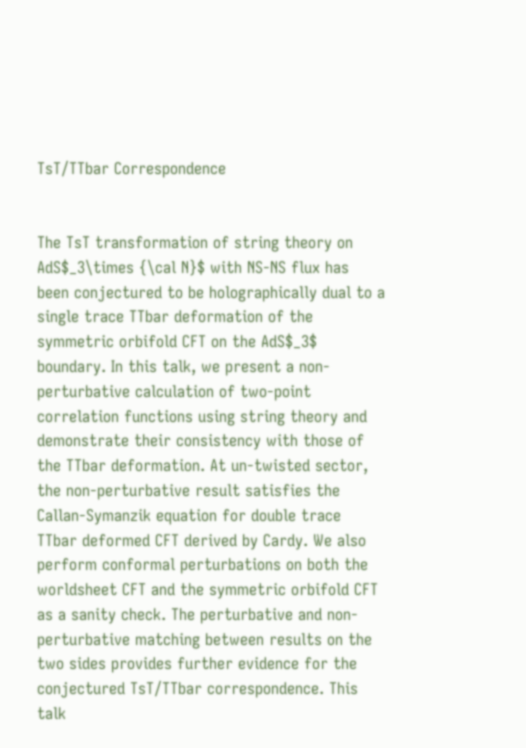TsT/TTbar Correspondence


The TsT transformation of string theory on AdS$_3\times {\cal N}$ with NS-NS flux has been conjectured to be holographically dual to a single trace TTbar deformation of the symmetric orbifold CFT on the AdS$_3$ boundary. In this talk, we present a non-perturbative calculation of two-point correlation functions using string theory and demonstrate their consistency with those of the TTbar deformation. At un-twisted sector, the non-perturbative result satisfies the Callan-Symanzik equation for double trace TTbar deformed CFT derived by Cardy. We also perform conformal perturbations on both the worldsheet CFT and the symmetric orbifold CFT as a sanity check. The perturbative and non-perturbative matching between results on the two sides provides further evidence for the conjectured TsT/TTbar correspondence. This talk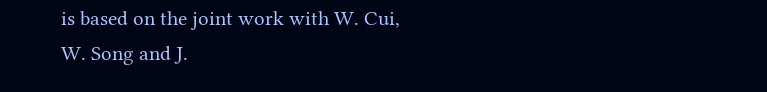is based on the joint work with W. Cui, W. Song and J.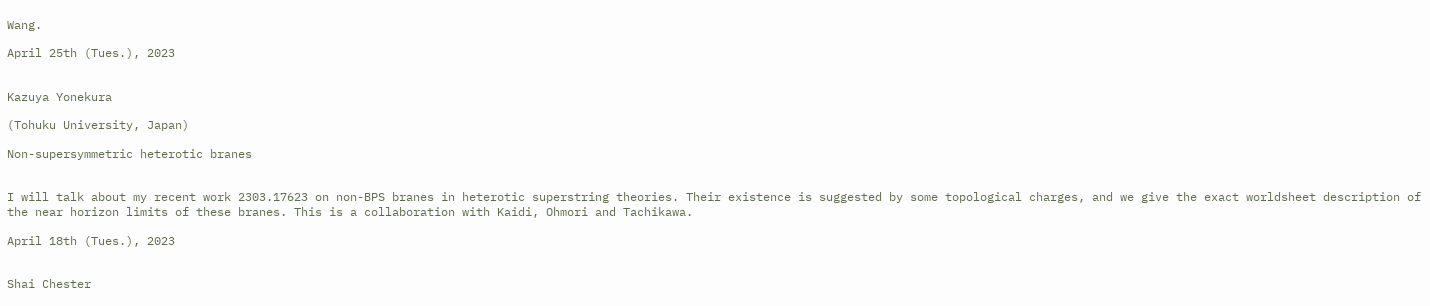Wang.

April 25th (Tues.), 2023


Kazuya Yonekura

(Tohuku University, Japan)

Non-supersymmetric heterotic branes


I will talk about my recent work 2303.17623 on non-BPS branes in heterotic superstring theories. Their existence is suggested by some topological charges, and we give the exact worldsheet description of the near horizon limits of these branes. This is a collaboration with Kaidi, Ohmori and Tachikawa.

April 18th (Tues.), 2023


Shai Chester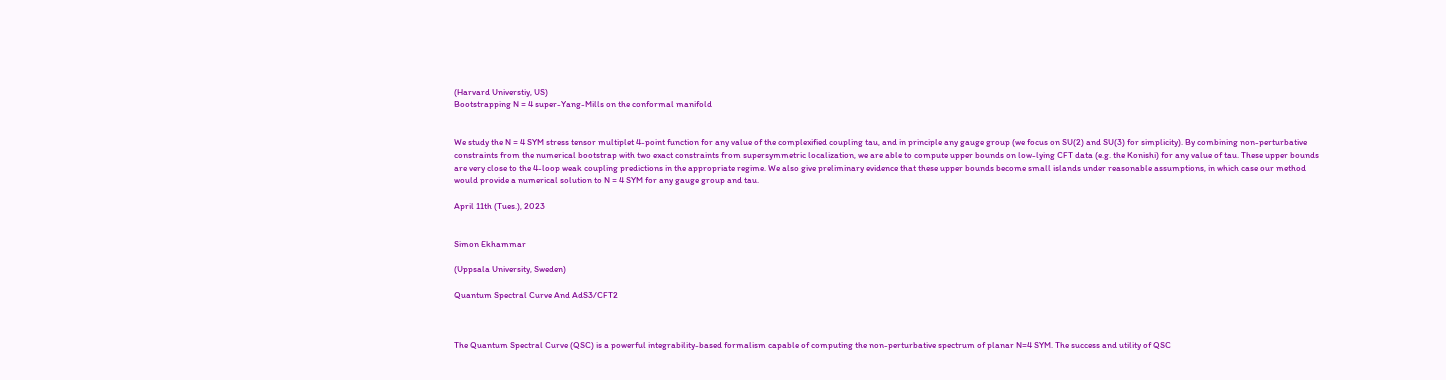(Harvard Universtiy, US)
Bootstrapping N = 4 super-Yang-Mills on the conformal manifold


We study the N = 4 SYM stress tensor multiplet 4-point function for any value of the complexified coupling tau, and in principle any gauge group (we focus on SU(2) and SU(3) for simplicity). By combining non-perturbative constraints from the numerical bootstrap with two exact constraints from supersymmetric localization, we are able to compute upper bounds on low-lying CFT data (e.g. the Konishi) for any value of tau. These upper bounds are very close to the 4-loop weak coupling predictions in the appropriate regime. We also give preliminary evidence that these upper bounds become small islands under reasonable assumptions, in which case our method would provide a numerical solution to N = 4 SYM for any gauge group and tau.

April 11th (Tues.), 2023


Simon Ekhammar

(Uppsala University, Sweden)

Quantum Spectral Curve And AdS3/CFT2



The Quantum Spectral Curve (QSC) is a powerful integrability-based formalism capable of computing the non-perturbative spectrum of planar N=4 SYM. The success and utility of QSC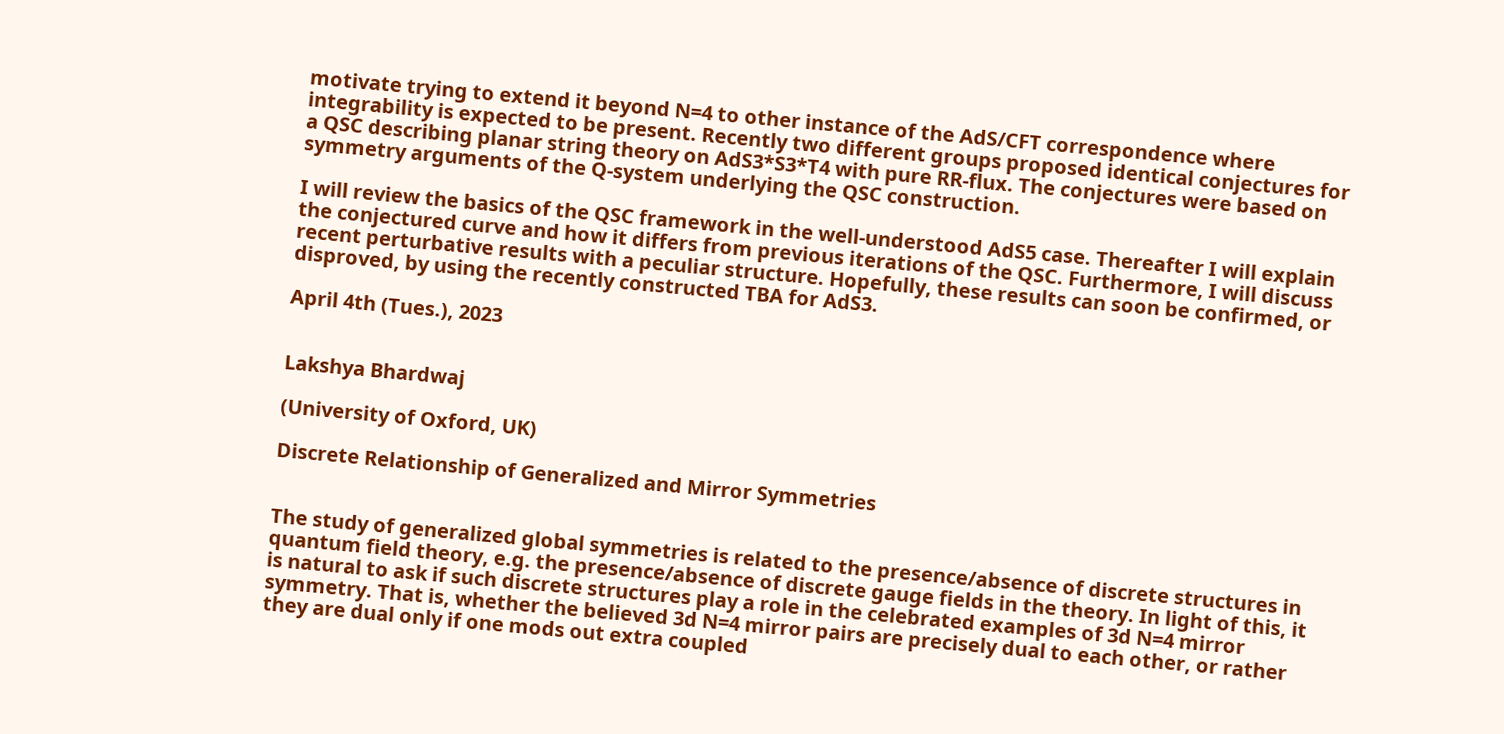motivate trying to extend it beyond N=4 to other instance of the AdS/CFT correspondence where integrability is expected to be present. Recently two different groups proposed identical conjectures for a QSC describing planar string theory on AdS3*S3*T4 with pure RR-flux. The conjectures were based on symmetry arguments of the Q-system underlying the QSC construction.

I will review the basics of the QSC framework in the well-understood AdS5 case. Thereafter I will explain the conjectured curve and how it differs from previous iterations of the QSC. Furthermore, I will discuss recent perturbative results with a peculiar structure. Hopefully, these results can soon be confirmed, or disproved, by using the recently constructed TBA for AdS3.

April 4th (Tues.), 2023


Lakshya Bhardwaj

(University of Oxford, UK)

Discrete Relationship of Generalized and Mirror Symmetries


The study of generalized global symmetries is related to the presence/absence of discrete structures in quantum field theory, e.g. the presence/absence of discrete gauge fields in the theory. In light of this, it is natural to ask if such discrete structures play a role in the celebrated examples of 3d N=4 mirror symmetry. That is, whether the believed 3d N=4 mirror pairs are precisely dual to each other, or rather they are dual only if one mods out extra coupled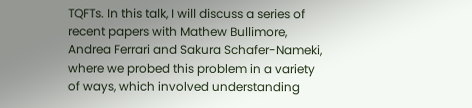TQFTs. In this talk, I will discuss a series of recent papers with Mathew Bullimore, Andrea Ferrari and Sakura Schafer-Nameki, where we probed this problem in a variety of ways, which involved understanding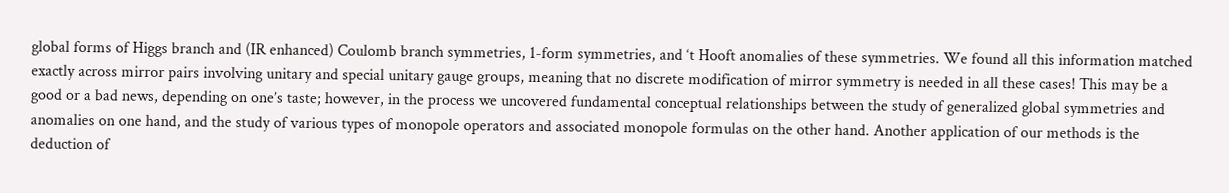global forms of Higgs branch and (IR enhanced) Coulomb branch symmetries, 1-form symmetries, and ‘t Hooft anomalies of these symmetries. We found all this information matched exactly across mirror pairs involving unitary and special unitary gauge groups, meaning that no discrete modification of mirror symmetry is needed in all these cases! This may be a good or a bad news, depending on one’s taste; however, in the process we uncovered fundamental conceptual relationships between the study of generalized global symmetries and anomalies on one hand, and the study of various types of monopole operators and associated monopole formulas on the other hand. Another application of our methods is the deduction of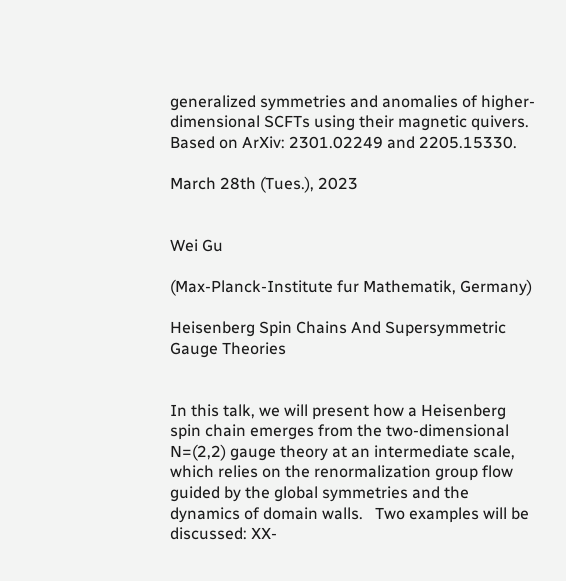generalized symmetries and anomalies of higher-dimensional SCFTs using their magnetic quivers. Based on ArXiv: 2301.02249 and 2205.15330.

March 28th (Tues.), 2023


Wei Gu

(Max-Planck-Institute fur Mathematik, Germany)

Heisenberg Spin Chains And Supersymmetric Gauge Theories


In this talk, we will present how a Heisenberg spin chain emerges from the two-dimensional N=(2,2) gauge theory at an intermediate scale, which relies on the renormalization group flow guided by the global symmetries and the dynamics of domain walls.   Two examples will be discussed: XX-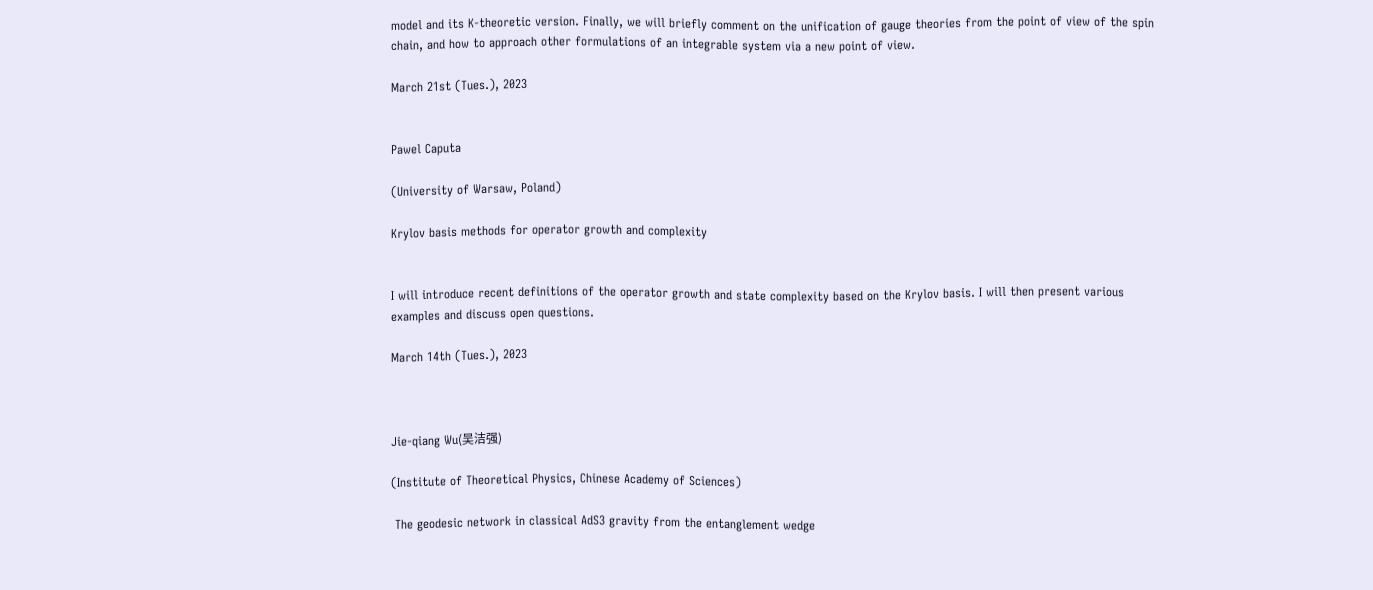model and its K-theoretic version. Finally, we will briefly comment on the unification of gauge theories from the point of view of the spin chain, and how to approach other formulations of an integrable system via a new point of view.

March 21st (Tues.), 2023


Pawel Caputa

(University of Warsaw, Poland)

Krylov basis methods for operator growth and complexity


I will introduce recent definitions of the operator growth and state complexity based on the Krylov basis. I will then present various examples and discuss open questions.

March 14th (Tues.), 2023



Jie-qiang Wu(吴洁强)

(Institute of Theoretical Physics, Chinese Academy of Sciences)

 The geodesic network in classical AdS3 gravity from the entanglement wedge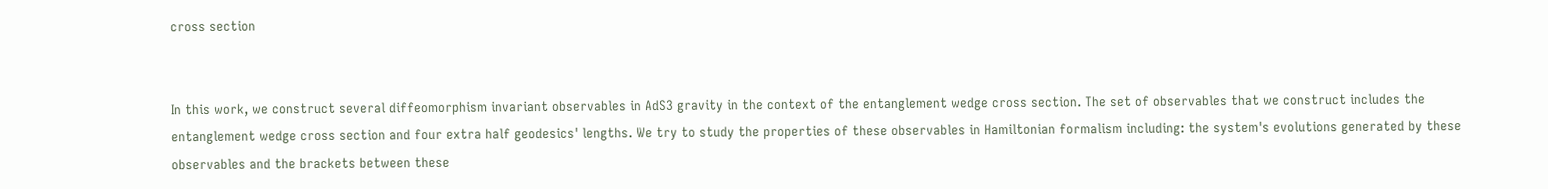cross section


In this work, we construct several diffeomorphism invariant observables in AdS3 gravity in the context of the entanglement wedge cross section. The set of observables that we construct includes the entanglement wedge cross section and four extra half geodesics' lengths. We try to study the properties of these observables in Hamiltonian formalism including: the system's evolutions generated by these observables and the brackets between these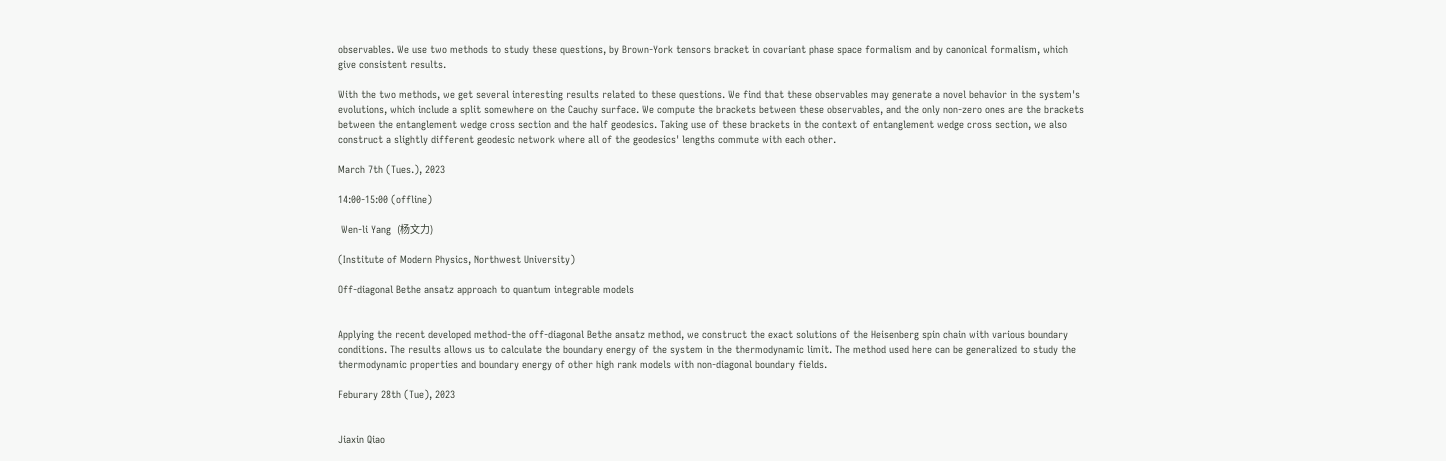observables. We use two methods to study these questions, by Brown-York tensors bracket in covariant phase space formalism and by canonical formalism, which give consistent results.

With the two methods, we get several interesting results related to these questions. We find that these observables may generate a novel behavior in the system's evolutions, which include a split somewhere on the Cauchy surface. We compute the brackets between these observables, and the only non-zero ones are the brackets between the entanglement wedge cross section and the half geodesics. Taking use of these brackets in the context of entanglement wedge cross section, we also construct a slightly different geodesic network where all of the geodesics' lengths commute with each other.

March 7th (Tues.), 2023

14:00-15:00 (offline)

 Wen-li Yang  (杨文力)

(Institute of Modern Physics, Northwest University)

Off-diagonal Bethe ansatz approach to quantum integrable models


Applying the recent developed method-the off-diagonal Bethe ansatz method, we construct the exact solutions of the Heisenberg spin chain with various boundary conditions. The results allows us to calculate the boundary energy of the system in the thermodynamic limit. The method used here can be generalized to study the thermodynamic properties and boundary energy of other high rank models with non-diagonal boundary fields.

Feburary 28th (Tue), 2023


Jiaxin Qiao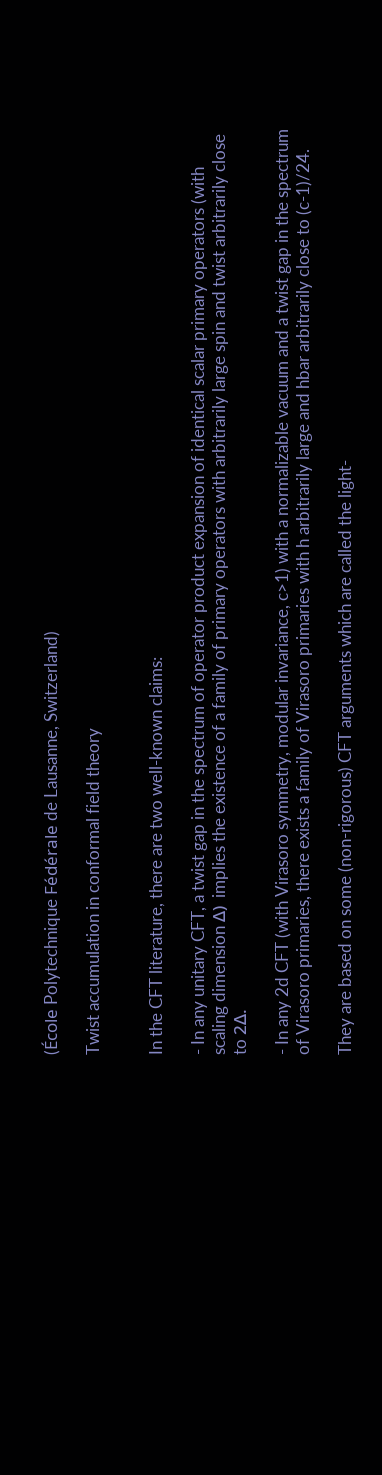(École Polytechnique Fédérale de Lausanne, Switzerland)

Twist accumulation in conformal field theory


In the CFT literature, there are two well-known claims:

- In any unitary CFT, a twist gap in the spectrum of operator product expansion of identical scalar primary operators (with scaling dimension Δ)  implies the existence of a family of primary operators with arbitrarily large spin and twist arbitrarily close to 2Δ.

- In any 2d CFT (with Virasoro symmetry, modular invariance, c>1) with a normalizable vacuum and a twist gap in the spectrum of Virasoro primaries, there exists a family of Virasoro primaries with h arbitrarily large and hbar arbitrarily close to (c-1)/24.

They are based on some (non-rigorous) CFT arguments which are called the light-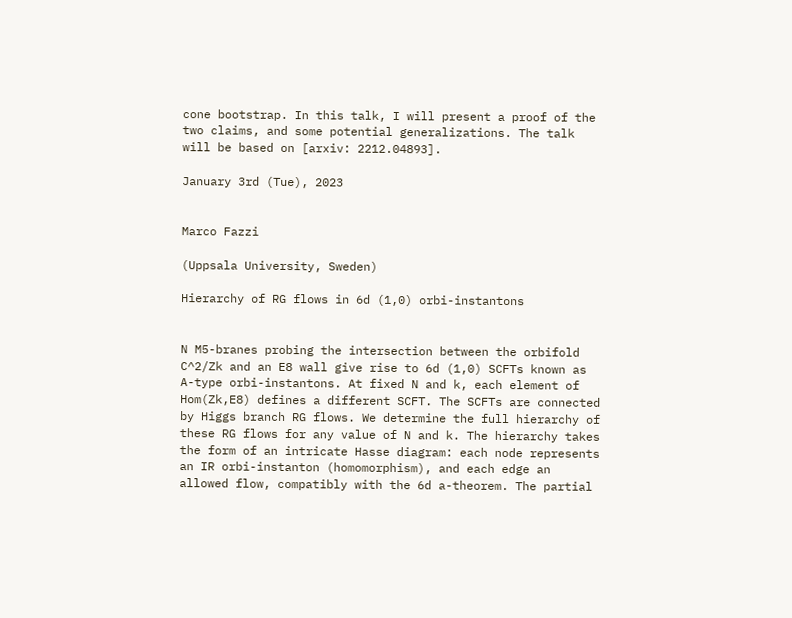cone bootstrap. In this talk, I will present a proof of the two claims, and some potential generalizations. The talk will be based on [arxiv: 2212.04893].

January 3rd (Tue), 2023


Marco Fazzi

(Uppsala University, Sweden)

Hierarchy of RG flows in 6d (1,0) orbi-instantons


N M5-branes probing the intersection between the orbifold C^2/Zk and an E8 wall give rise to 6d (1,0) SCFTs known as A-type orbi-instantons. At fixed N and k, each element of Hom(Zk,E8) defines a different SCFT. The SCFTs are connected by Higgs branch RG flows. We determine the full hierarchy of these RG flows for any value of N and k. The hierarchy takes the form of an intricate Hasse diagram: each node represents an IR orbi-instanton (homomorphism), and each edge an allowed flow, compatibly with the 6d a-theorem. The partial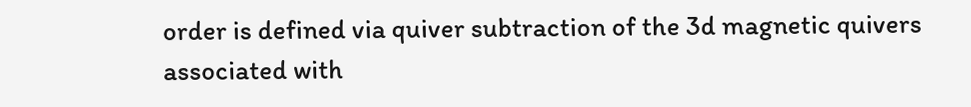order is defined via quiver subtraction of the 3d magnetic quivers associated with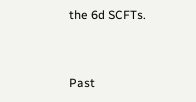the 6d SCFTs.


Past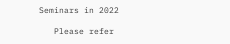Seminars in 2022

   Please refer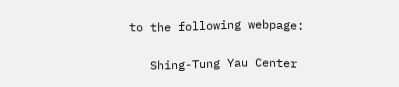to the following webpage:

   Shing-Tung Yau Center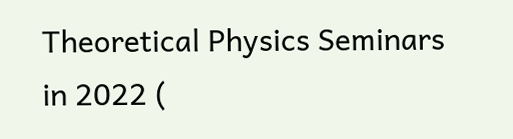Theoretical Physics Seminars in 2022 (